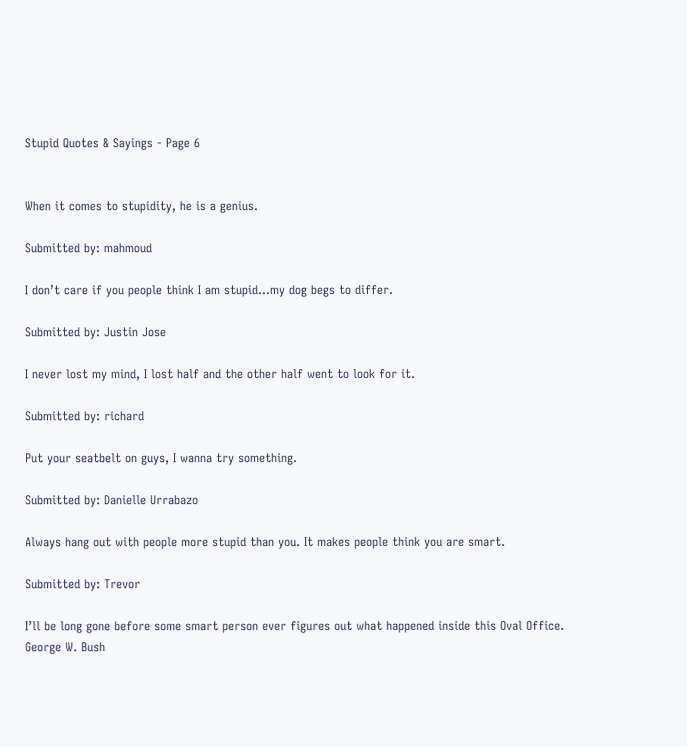Stupid Quotes & Sayings - Page 6


When it comes to stupidity, he is a genius.

Submitted by: mahmoud

I don’t care if you people think I am stupid…my dog begs to differ.

Submitted by: Justin Jose

I never lost my mind, I lost half and the other half went to look for it.

Submitted by: richard

Put your seatbelt on guys, I wanna try something.

Submitted by: Danielle Urrabazo

Always hang out with people more stupid than you. It makes people think you are smart.

Submitted by: Trevor

I’ll be long gone before some smart person ever figures out what happened inside this Oval Office.
George W. Bush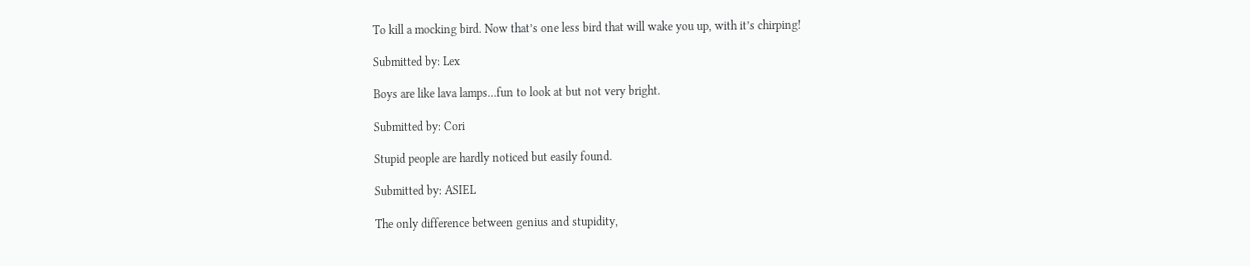To kill a mocking bird. Now that’s one less bird that will wake you up, with it’s chirping!

Submitted by: Lex

Boys are like lava lamps…fun to look at but not very bright.

Submitted by: Cori

Stupid people are hardly noticed but easily found.

Submitted by: ASIEL

The only difference between genius and stupidity,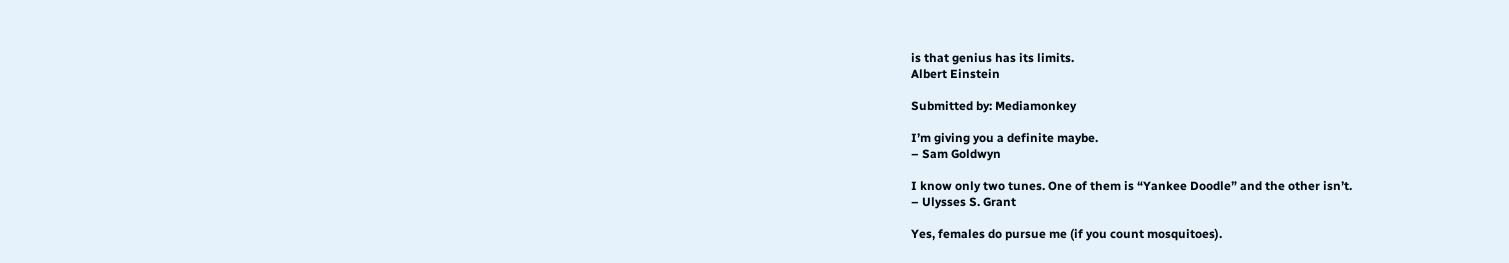is that genius has its limits.
Albert Einstein

Submitted by: Mediamonkey

I’m giving you a definite maybe.
– Sam Goldwyn

I know only two tunes. One of them is “Yankee Doodle” and the other isn’t.
– Ulysses S. Grant

Yes, females do pursue me (if you count mosquitoes).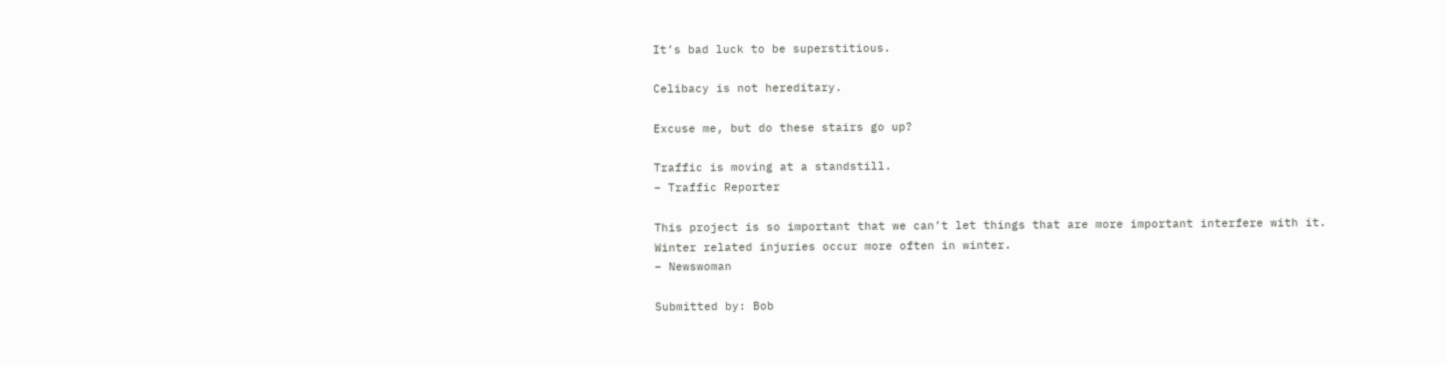It’s bad luck to be superstitious.

Celibacy is not hereditary.

Excuse me, but do these stairs go up?

Traffic is moving at a standstill.
– Traffic Reporter

This project is so important that we can’t let things that are more important interfere with it.
Winter related injuries occur more often in winter.
– Newswoman

Submitted by: Bob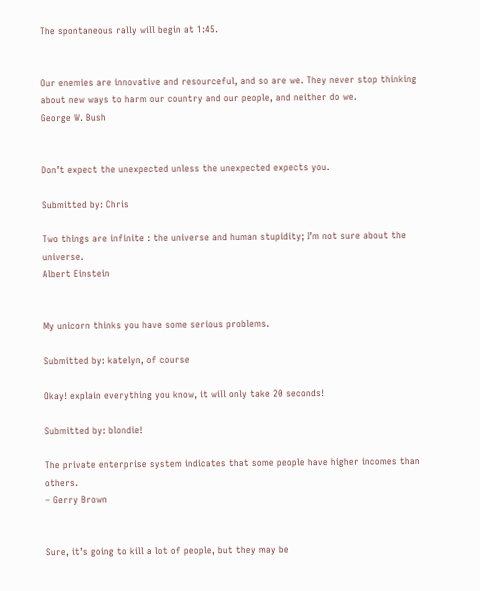The spontaneous rally will begin at 1:45.


Our enemies are innovative and resourceful, and so are we. They never stop thinking about new ways to harm our country and our people, and neither do we.
George W. Bush


Don’t expect the unexpected unless the unexpected expects you.

Submitted by: Chris

Two things are infinite : the universe and human stupidity; I’m not sure about the universe.
Albert Einstein


My unicorn thinks you have some serious problems.

Submitted by: katelyn, of course

Okay! explain everything you know, it will only take 20 seconds!

Submitted by: blondie!

The private enterprise system indicates that some people have higher incomes than others.
– Gerry Brown


Sure, it’s going to kill a lot of people, but they may be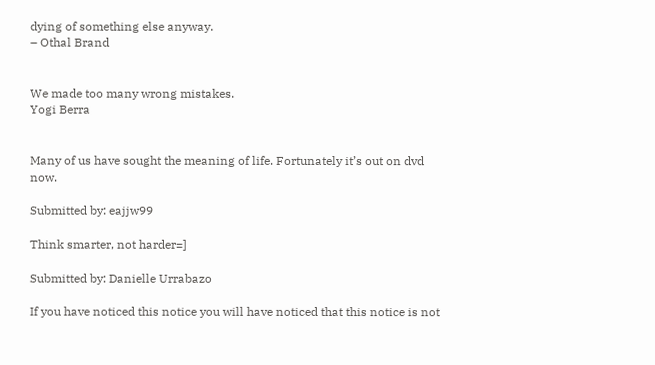dying of something else anyway.
– Othal Brand


We made too many wrong mistakes.
Yogi Berra


Many of us have sought the meaning of life. Fortunately it’s out on dvd now.

Submitted by: eajjw99

Think smarter, not harder=]

Submitted by: Danielle Urrabazo

If you have noticed this notice you will have noticed that this notice is not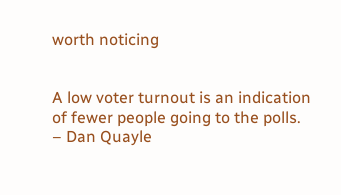worth noticing


A low voter turnout is an indication of fewer people going to the polls.
– Dan Quayle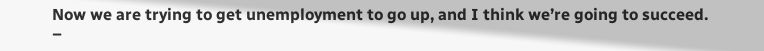Now we are trying to get unemployment to go up, and I think we’re going to succeed.
–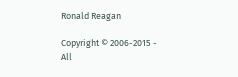Ronald Reagan

Copyright © 2006-2015 - All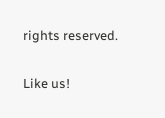rights reserved.

Like us!